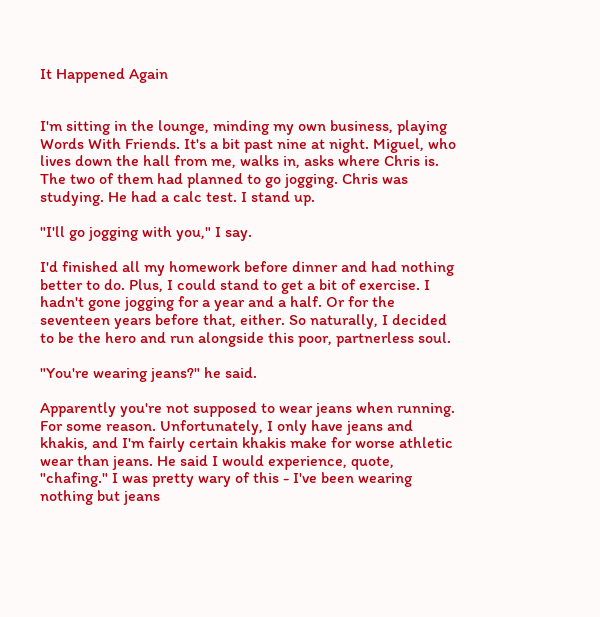It Happened Again


I'm sitting in the lounge, minding my own business, playing Words With Friends. It's a bit past nine at night. Miguel, who lives down the hall from me, walks in, asks where Chris is. The two of them had planned to go jogging. Chris was studying. He had a calc test. I stand up.

"I'll go jogging with you," I say.

I'd finished all my homework before dinner and had nothing better to do. Plus, I could stand to get a bit of exercise. I hadn't gone jogging for a year and a half. Or for the seventeen years before that, either. So naturally, I decided to be the hero and run alongside this poor, partnerless soul.

"You're wearing jeans?" he said.

Apparently you're not supposed to wear jeans when running. For some reason. Unfortunately, I only have jeans and khakis, and I'm fairly certain khakis make for worse athletic wear than jeans. He said I would experience, quote, "chafing." I was pretty wary of this - I've been wearing nothing but jeans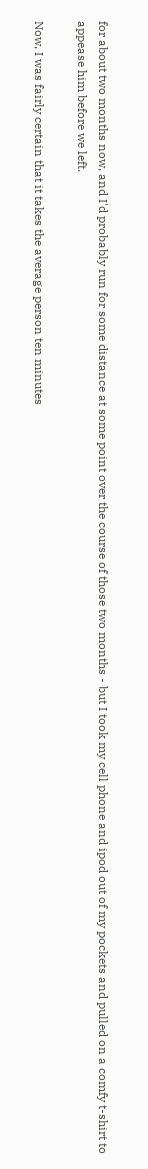for about two months now, and I'd probably run for some distance at some point over the course of those two months - but I took my cell phone and ipod out of my pockets and pulled on a comfy t-shirt to appease him before we left.

Now, I was fairly certain that it takes the average person ten minutes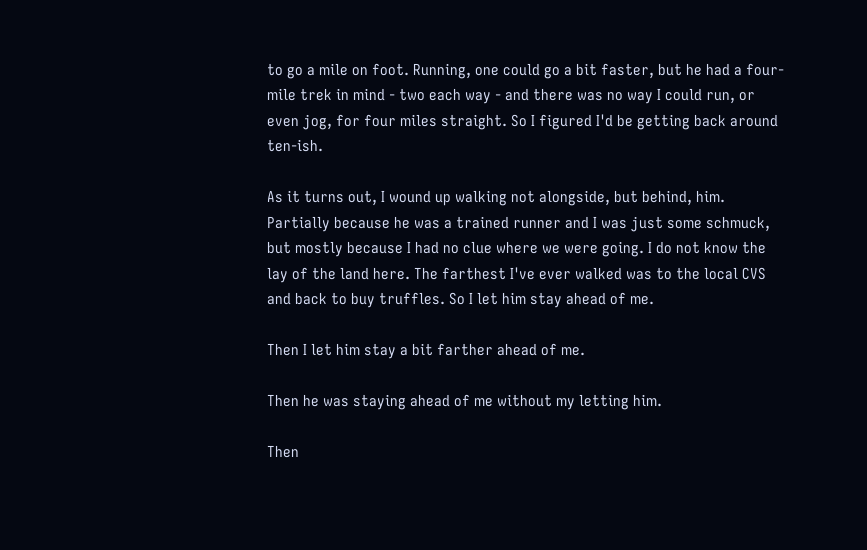to go a mile on foot. Running, one could go a bit faster, but he had a four-mile trek in mind - two each way - and there was no way I could run, or even jog, for four miles straight. So I figured I'd be getting back around ten-ish.

As it turns out, I wound up walking not alongside, but behind, him. Partially because he was a trained runner and I was just some schmuck, but mostly because I had no clue where we were going. I do not know the lay of the land here. The farthest I've ever walked was to the local CVS and back to buy truffles. So I let him stay ahead of me.

Then I let him stay a bit farther ahead of me.

Then he was staying ahead of me without my letting him.

Then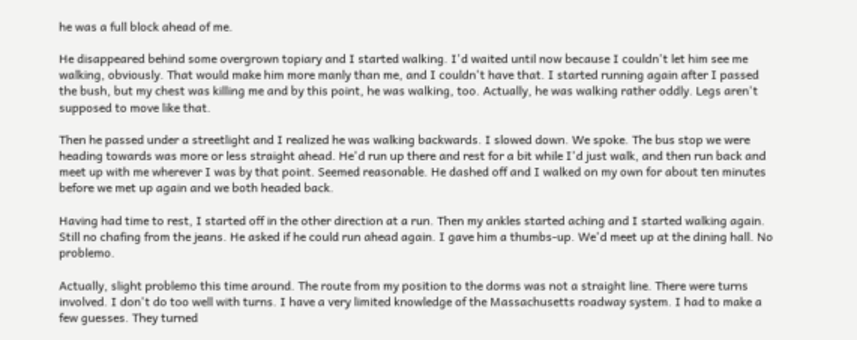he was a full block ahead of me.

He disappeared behind some overgrown topiary and I started walking. I'd waited until now because I couldn't let him see me walking, obviously. That would make him more manly than me, and I couldn't have that. I started running again after I passed the bush, but my chest was killing me and by this point, he was walking, too. Actually, he was walking rather oddly. Legs aren't supposed to move like that.

Then he passed under a streetlight and I realized he was walking backwards. I slowed down. We spoke. The bus stop we were heading towards was more or less straight ahead. He'd run up there and rest for a bit while I'd just walk, and then run back and meet up with me wherever I was by that point. Seemed reasonable. He dashed off and I walked on my own for about ten minutes before we met up again and we both headed back.

Having had time to rest, I started off in the other direction at a run. Then my ankles started aching and I started walking again. Still no chafing from the jeans. He asked if he could run ahead again. I gave him a thumbs-up. We'd meet up at the dining hall. No problemo.

Actually, slight problemo this time around. The route from my position to the dorms was not a straight line. There were turns involved. I don't do too well with turns. I have a very limited knowledge of the Massachusetts roadway system. I had to make a few guesses. They turned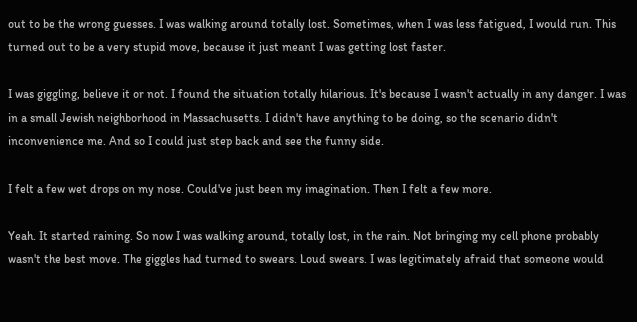out to be the wrong guesses. I was walking around totally lost. Sometimes, when I was less fatigued, I would run. This turned out to be a very stupid move, because it just meant I was getting lost faster.

I was giggling, believe it or not. I found the situation totally hilarious. It's because I wasn't actually in any danger. I was in a small Jewish neighborhood in Massachusetts. I didn't have anything to be doing, so the scenario didn't inconvenience me. And so I could just step back and see the funny side.

I felt a few wet drops on my nose. Could've just been my imagination. Then I felt a few more.

Yeah. It started raining. So now I was walking around, totally lost, in the rain. Not bringing my cell phone probably wasn't the best move. The giggles had turned to swears. Loud swears. I was legitimately afraid that someone would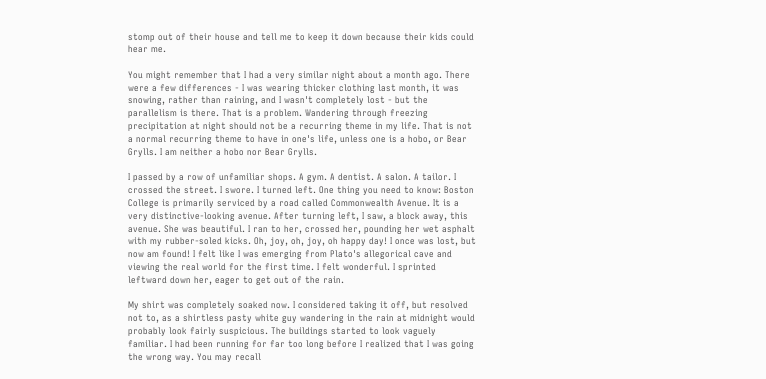stomp out of their house and tell me to keep it down because their kids could hear me.

You might remember that I had a very similar night about a month ago. There were a few differences - I was wearing thicker clothing last month, it was snowing, rather than raining, and I wasn't completely lost - but the parallelism is there. That is a problem. Wandering through freezing precipitation at night should not be a recurring theme in my life. That is not a normal recurring theme to have in one's life, unless one is a hobo, or Bear Grylls. I am neither a hobo nor Bear Grylls.

I passed by a row of unfamiliar shops. A gym. A dentist. A salon. A tailor. I crossed the street. I swore. I turned left. One thing you need to know: Boston College is primarily serviced by a road called Commonwealth Avenue. It is a very distinctive-looking avenue. After turning left, I saw, a block away, this avenue. She was beautiful. I ran to her, crossed her, pounding her wet asphalt with my rubber-soled kicks. Oh, joy, oh, joy, oh happy day! I once was lost, but now am found! I felt like I was emerging from Plato's allegorical cave and viewing the real world for the first time. I felt wonderful. I sprinted leftward down her, eager to get out of the rain.

My shirt was completely soaked now. I considered taking it off, but resolved not to, as a shirtless pasty white guy wandering in the rain at midnight would probably look fairly suspicious. The buildings started to look vaguely familiar. I had been running for far too long before I realized that I was going the wrong way. You may recall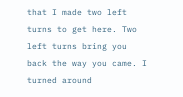that I made two left turns to get here. Two left turns bring you back the way you came. I turned around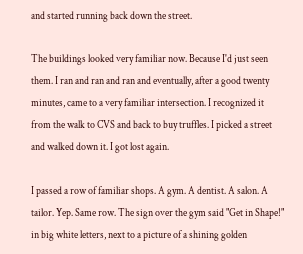and started running back down the street.

The buildings looked very familiar now. Because I'd just seen them. I ran and ran and ran and eventually, after a good twenty minutes, came to a very familiar intersection. I recognized it from the walk to CVS and back to buy truffles. I picked a street and walked down it. I got lost again.

I passed a row of familiar shops. A gym. A dentist. A salon. A tailor. Yep. Same row. The sign over the gym said "Get in Shape!" in big white letters, next to a picture of a shining golden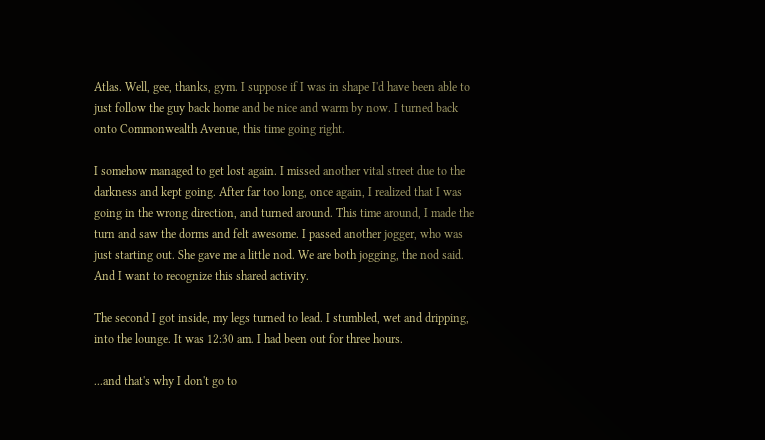Atlas. Well, gee, thanks, gym. I suppose if I was in shape I'd have been able to just follow the guy back home and be nice and warm by now. I turned back onto Commonwealth Avenue, this time going right.

I somehow managed to get lost again. I missed another vital street due to the darkness and kept going. After far too long, once again, I realized that I was going in the wrong direction, and turned around. This time around, I made the turn and saw the dorms and felt awesome. I passed another jogger, who was just starting out. She gave me a little nod. We are both jogging, the nod said. And I want to recognize this shared activity.

The second I got inside, my legs turned to lead. I stumbled, wet and dripping, into the lounge. It was 12:30 am. I had been out for three hours.

...and that's why I don't go to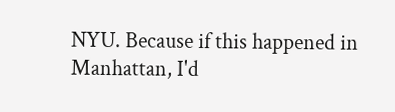NYU. Because if this happened in Manhattan, I'd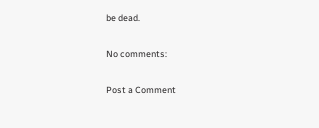be dead.

No comments:

Post a Comment